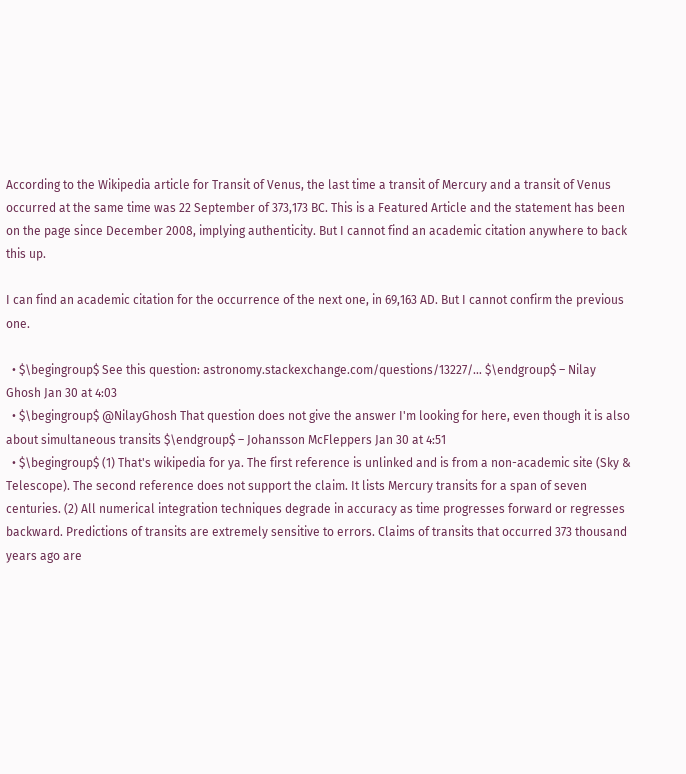According to the Wikipedia article for Transit of Venus, the last time a transit of Mercury and a transit of Venus occurred at the same time was 22 September of 373,173 BC. This is a Featured Article and the statement has been on the page since December 2008, implying authenticity. But I cannot find an academic citation anywhere to back this up.

I can find an academic citation for the occurrence of the next one, in 69,163 AD. But I cannot confirm the previous one.

  • $\begingroup$ See this question: astronomy.stackexchange.com/questions/13227/… $\endgroup$ – Nilay Ghosh Jan 30 at 4:03
  • $\begingroup$ @NilayGhosh That question does not give the answer I'm looking for here, even though it is also about simultaneous transits $\endgroup$ – Johansson McFleppers Jan 30 at 4:51
  • $\begingroup$ (1) That's wikipedia for ya. The first reference is unlinked and is from a non-academic site (Sky & Telescope). The second reference does not support the claim. It lists Mercury transits for a span of seven centuries. (2) All numerical integration techniques degrade in accuracy as time progresses forward or regresses backward. Predictions of transits are extremely sensitive to errors. Claims of transits that occurred 373 thousand years ago are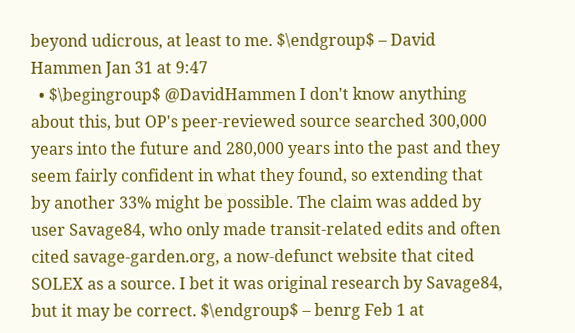beyond udicrous, at least to me. $\endgroup$ – David Hammen Jan 31 at 9:47
  • $\begingroup$ @DavidHammen I don't know anything about this, but OP's peer-reviewed source searched 300,000 years into the future and 280,000 years into the past and they seem fairly confident in what they found, so extending that by another 33% might be possible. The claim was added by user Savage84, who only made transit-related edits and often cited savage-garden.org, a now-defunct website that cited SOLEX as a source. I bet it was original research by Savage84, but it may be correct. $\endgroup$ – benrg Feb 1 at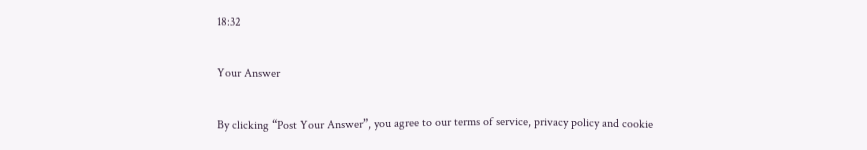18:32

Your Answer

By clicking “Post Your Answer”, you agree to our terms of service, privacy policy and cookie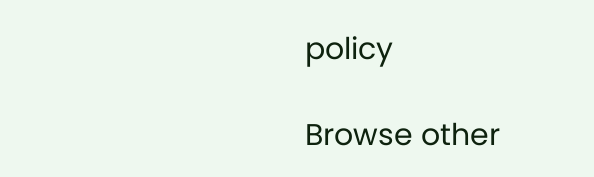policy

Browse other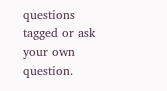questions tagged or ask your own question.